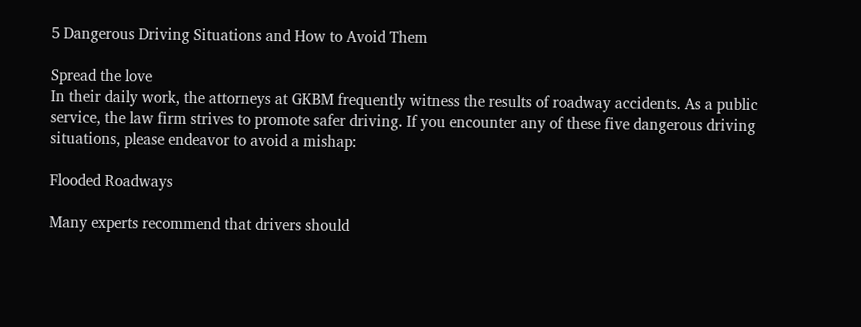5 Dangerous Driving Situations and How to Avoid Them

Spread the love
In their daily work, the attorneys at GKBM frequently witness the results of roadway accidents. As a public service, the law firm strives to promote safer driving. If you encounter any of these five dangerous driving situations, please endeavor to avoid a mishap:

Flooded Roadways

Many experts recommend that drivers should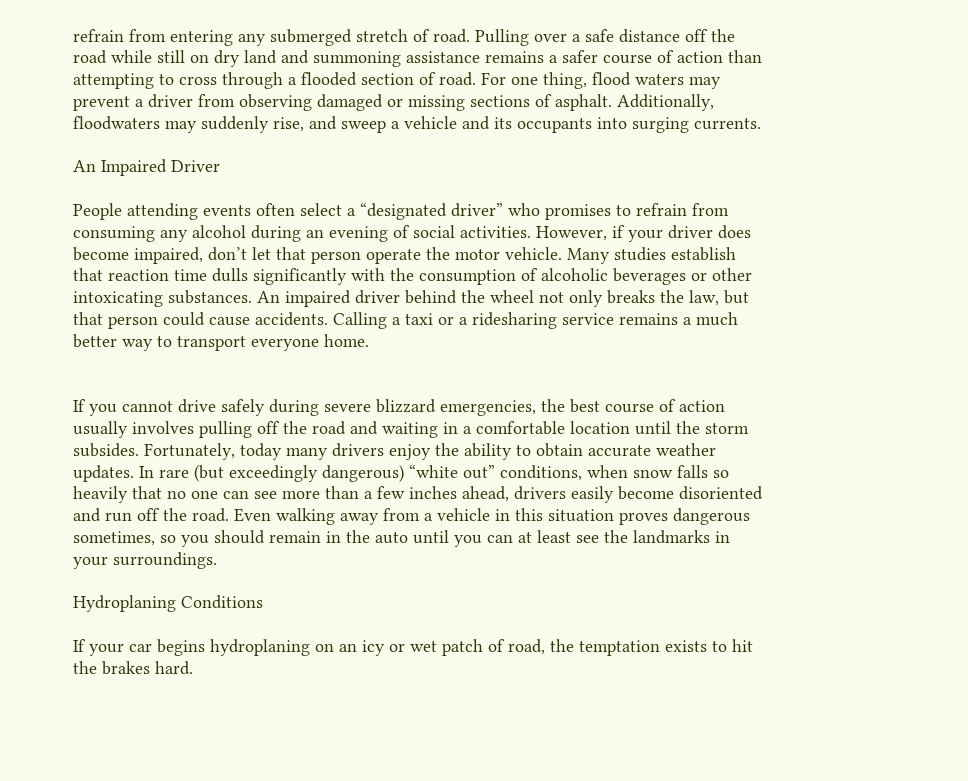refrain from entering any submerged stretch of road. Pulling over a safe distance off the road while still on dry land and summoning assistance remains a safer course of action than attempting to cross through a flooded section of road. For one thing, flood waters may prevent a driver from observing damaged or missing sections of asphalt. Additionally, floodwaters may suddenly rise, and sweep a vehicle and its occupants into surging currents.

An Impaired Driver

People attending events often select a “designated driver” who promises to refrain from consuming any alcohol during an evening of social activities. However, if your driver does become impaired, don’t let that person operate the motor vehicle. Many studies establish that reaction time dulls significantly with the consumption of alcoholic beverages or other intoxicating substances. An impaired driver behind the wheel not only breaks the law, but that person could cause accidents. Calling a taxi or a ridesharing service remains a much better way to transport everyone home.


If you cannot drive safely during severe blizzard emergencies, the best course of action usually involves pulling off the road and waiting in a comfortable location until the storm subsides. Fortunately, today many drivers enjoy the ability to obtain accurate weather updates. In rare (but exceedingly dangerous) “white out” conditions, when snow falls so heavily that no one can see more than a few inches ahead, drivers easily become disoriented and run off the road. Even walking away from a vehicle in this situation proves dangerous sometimes, so you should remain in the auto until you can at least see the landmarks in your surroundings.

Hydroplaning Conditions

If your car begins hydroplaning on an icy or wet patch of road, the temptation exists to hit the brakes hard.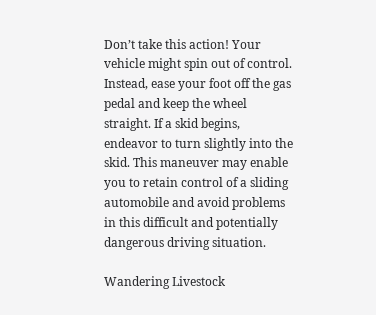Don’t take this action! Your vehicle might spin out of control. Instead, ease your foot off the gas pedal and keep the wheel straight. If a skid begins, endeavor to turn slightly into the skid. This maneuver may enable you to retain control of a sliding automobile and avoid problems in this difficult and potentially dangerous driving situation.

Wandering Livestock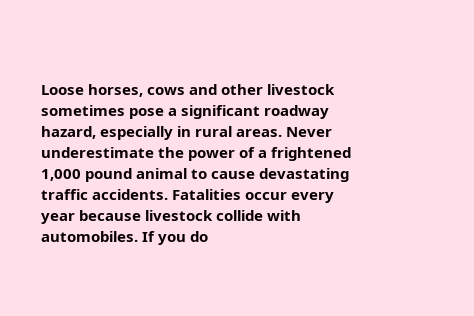Loose horses, cows and other livestock sometimes pose a significant roadway hazard, especially in rural areas. Never underestimate the power of a frightened 1,000 pound animal to cause devastating traffic accidents. Fatalities occur every year because livestock collide with automobiles. If you do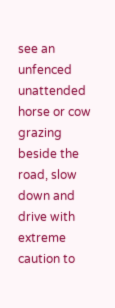see an unfenced unattended horse or cow grazing beside the road, slow down and drive with extreme caution to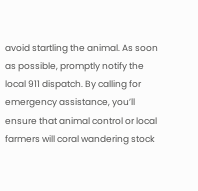avoid startling the animal. As soon as possible, promptly notify the local 911 dispatch. By calling for emergency assistance, you’ll ensure that animal control or local farmers will coral wandering stock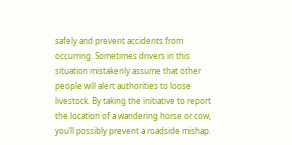safely and prevent accidents from occurring. Sometimes drivers in this situation mistakenly assume that other people will alert authorities to loose livestock. By taking the initiative to report the location of a wandering horse or cow, you’ll possibly prevent a roadside mishap.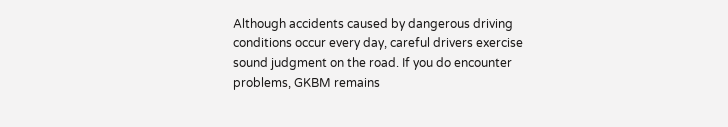Although accidents caused by dangerous driving conditions occur every day, careful drivers exercise sound judgment on the road. If you do encounter problems, GKBM remains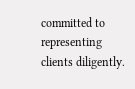committed to representing clients diligently.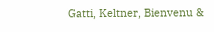Gatti, Keltner, Bienvenu &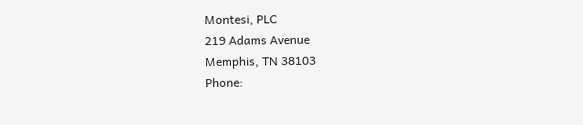Montesi, PLC
219 Adams Avenue
Memphis, TN 38103
Phone: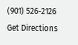(901) 526-2126
Get Directions